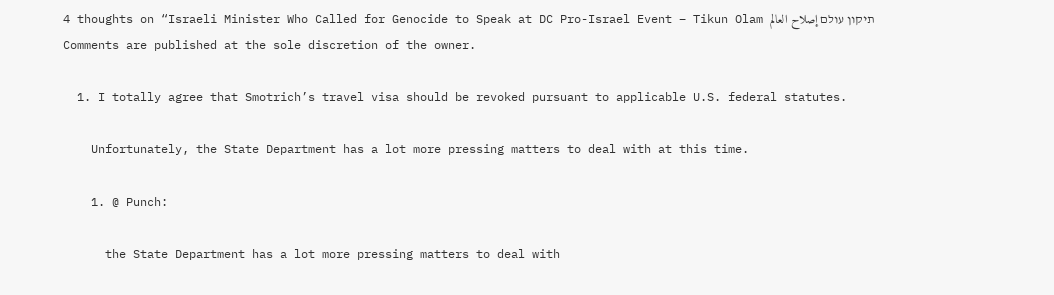4 thoughts on “Israeli Minister Who Called for Genocide to Speak at DC Pro-Israel Event – Tikun Olam תיקון עולם إصلاح العالم
Comments are published at the sole discretion of the owner.

  1. I totally agree that Smotrich’s travel visa should be revoked pursuant to applicable U.S. federal statutes.

    Unfortunately, the State Department has a lot more pressing matters to deal with at this time.

    1. @ Punch:

      the State Department has a lot more pressing matters to deal with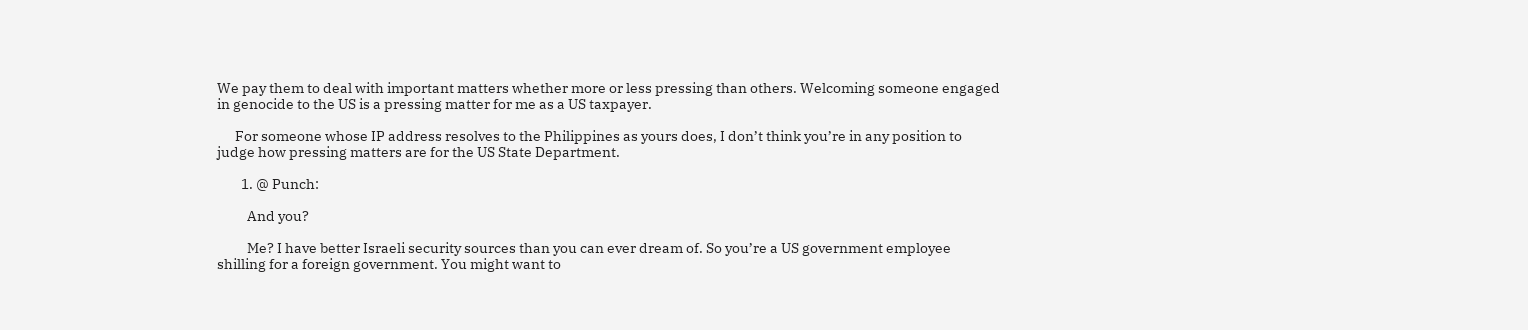We pay them to deal with important matters whether more or less pressing than others. Welcoming someone engaged in genocide to the US is a pressing matter for me as a US taxpayer.

      For someone whose IP address resolves to the Philippines as yours does, I don’t think you’re in any position to judge how pressing matters are for the US State Department.

        1. @ Punch:

          And you?

          Me? I have better Israeli security sources than you can ever dream of. So you’re a US government employee shilling for a foreign government. You might want to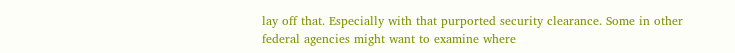lay off that. Especially with that purported security clearance. Some in other federal agencies might want to examine where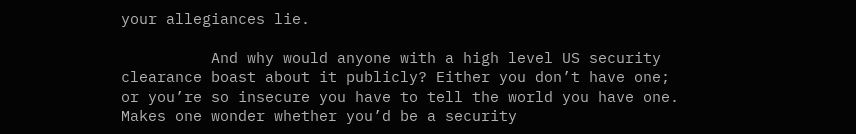your allegiances lie.

          And why would anyone with a high level US security clearance boast about it publicly? Either you don’t have one; or you’re so insecure you have to tell the world you have one. Makes one wonder whether you’d be a security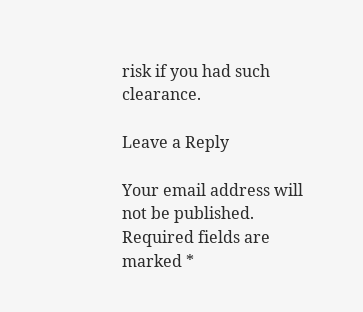risk if you had such clearance.

Leave a Reply

Your email address will not be published. Required fields are marked *